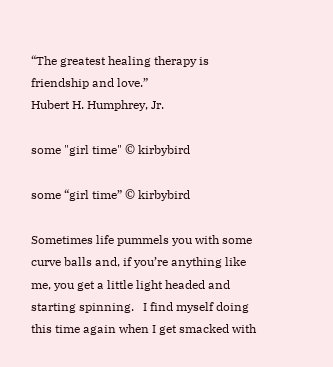“The greatest healing therapy is friendship and love.”
Hubert H. Humphrey, Jr.

some "girl time" © kirbybird

some “girl time” © kirbybird

Sometimes life pummels you with some curve balls and, if you’re anything like me, you get a little light headed and starting spinning.   I find myself doing this time again when I get smacked with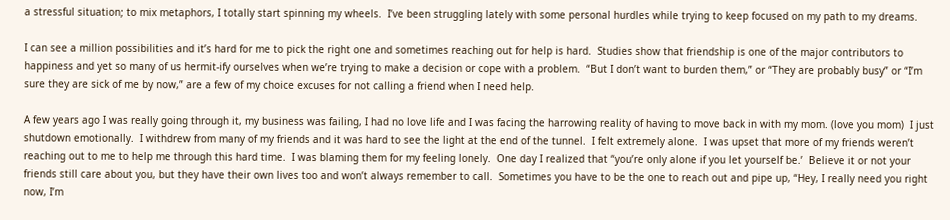a stressful situation; to mix metaphors, I totally start spinning my wheels.  I’ve been struggling lately with some personal hurdles while trying to keep focused on my path to my dreams.

I can see a million possibilities and it’s hard for me to pick the right one and sometimes reaching out for help is hard.  Studies show that friendship is one of the major contributors to happiness and yet so many of us hermit-ify ourselves when we’re trying to make a decision or cope with a problem.  “But I don’t want to burden them,” or “They are probably busy” or “I’m sure they are sick of me by now,” are a few of my choice excuses for not calling a friend when I need help.

A few years ago I was really going through it, my business was failing, I had no love life and I was facing the harrowing reality of having to move back in with my mom. (love you mom)  I just shutdown emotionally.  I withdrew from many of my friends and it was hard to see the light at the end of the tunnel.  I felt extremely alone.  I was upset that more of my friends weren’t reaching out to me to help me through this hard time.  I was blaming them for my feeling lonely.  One day I realized that “you’re only alone if you let yourself be.’  Believe it or not your friends still care about you, but they have their own lives too and won’t always remember to call.  Sometimes you have to be the one to reach out and pipe up, “Hey, I really need you right now, I’m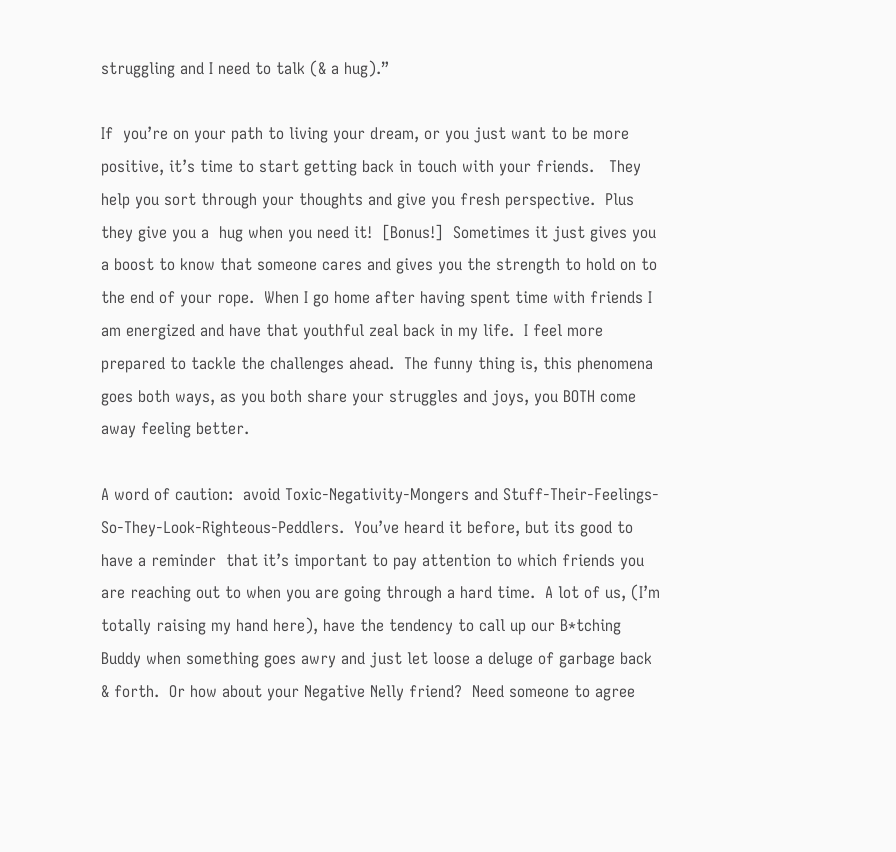struggling and I need to talk (& a hug).”

If  you’re on your path to living your dream, or you just want to be more positive, it’s time to start getting back in touch with your friends.   They help you sort through your thoughts and give you fresh perspective.  Plus they give you a  hug when you need it!  [Bonus!]  Sometimes it just gives you a boost to know that someone cares and gives you the strength to hold on to the end of your rope.  When I go home after having spent time with friends I am energized and have that youthful zeal back in my life.  I feel more prepared to tackle the challenges ahead.  The funny thing is, this phenomena goes both ways, as you both share your struggles and joys, you BOTH come away feeling better.

A word of caution:  avoid Toxic-Negativity-Mongers and Stuff-Their-Feelings-So-They-Look-Righteous-Peddlers.  You’ve heard it before, but its good to have a reminder  that it’s important to pay attention to which friends you are reaching out to when you are going through a hard time.  A lot of us, (I’m totally raising my hand here), have the tendency to call up our B*tching Buddy when something goes awry and just let loose a deluge of garbage back & forth.  Or how about your Negative Nelly friend?  Need someone to agree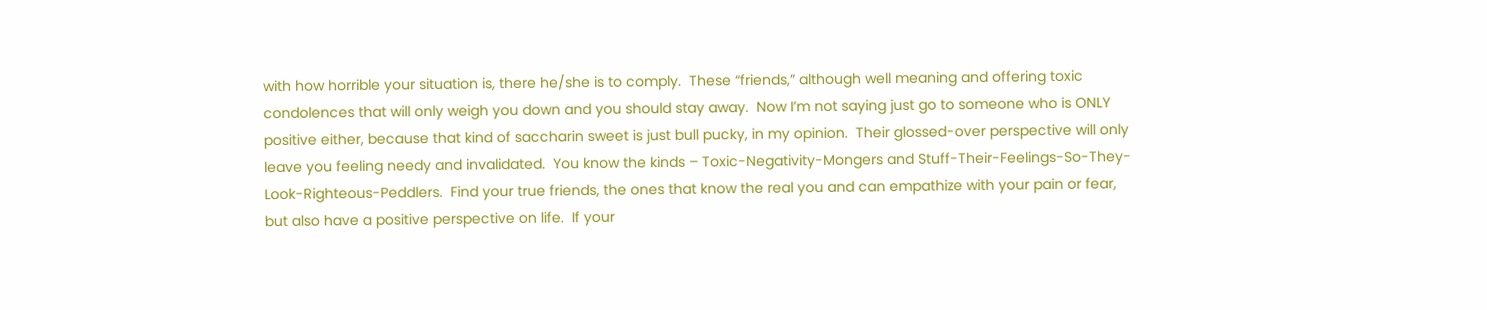with how horrible your situation is, there he/she is to comply.  These “friends,” although well meaning and offering toxic condolences that will only weigh you down and you should stay away.  Now I’m not saying just go to someone who is ONLY positive either, because that kind of saccharin sweet is just bull pucky, in my opinion.  Their glossed-over perspective will only leave you feeling needy and invalidated.  You know the kinds – Toxic-Negativity-Mongers and Stuff-Their-Feelings-So-They-Look-Righteous-Peddlers.  Find your true friends, the ones that know the real you and can empathize with your pain or fear, but also have a positive perspective on life.  If your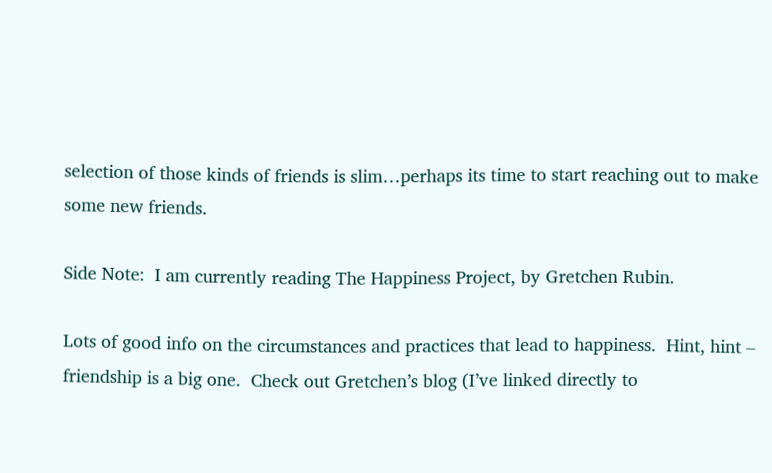selection of those kinds of friends is slim…perhaps its time to start reaching out to make some new friends.

Side Note:  I am currently reading The Happiness Project, by Gretchen Rubin.

Lots of good info on the circumstances and practices that lead to happiness.  Hint, hint – friendship is a big one.  Check out Gretchen’s blog (I’ve linked directly to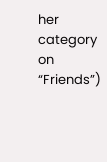her category on “Friends”)